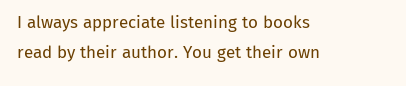I always appreciate listening to books read by their author. You get their own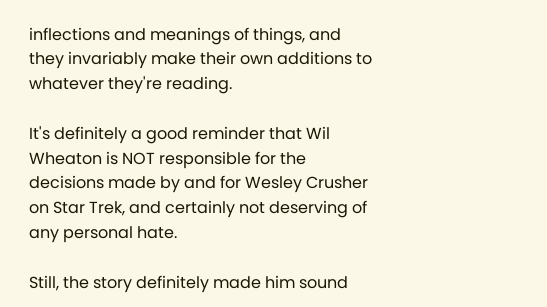inflections and meanings of things, and they invariably make their own additions to whatever they're reading.

It's definitely a good reminder that Wil Wheaton is NOT responsible for the decisions made by and for Wesley Crusher on Star Trek, and certainly not deserving of any personal hate.

Still, the story definitely made him sound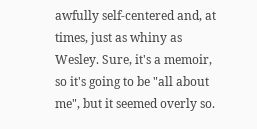awfully self-centered and, at times, just as whiny as Wesley. Sure, it's a memoir, so it's going to be "all about me", but it seemed overly so.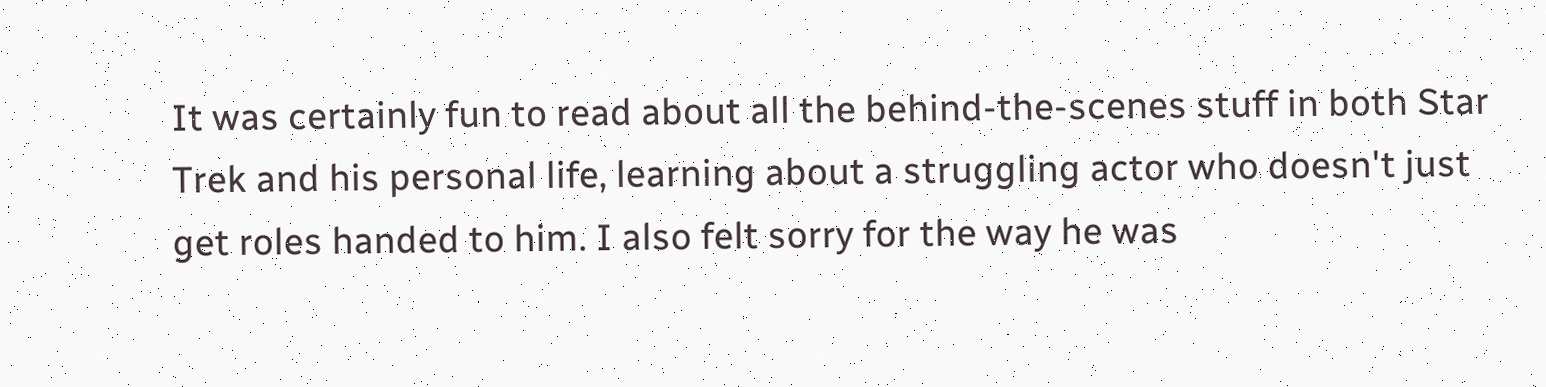It was certainly fun to read about all the behind-the-scenes stuff in both Star Trek and his personal life, learning about a struggling actor who doesn't just get roles handed to him. I also felt sorry for the way he was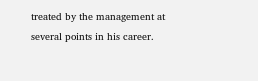treated by the management at several points in his career.